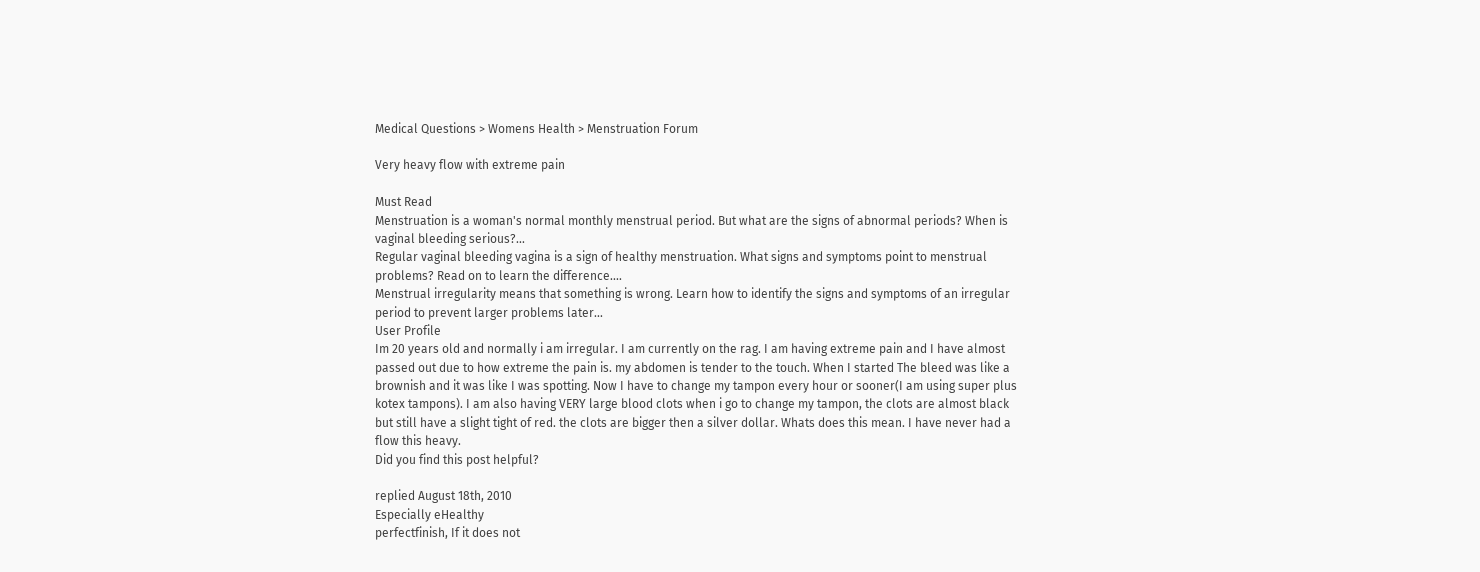Medical Questions > Womens Health > Menstruation Forum

Very heavy flow with extreme pain

Must Read
Menstruation is a woman's normal monthly menstrual period. But what are the signs of abnormal periods? When is vaginal bleeding serious?...
Regular vaginal bleeding vagina is a sign of healthy menstruation. What signs and symptoms point to menstrual problems? Read on to learn the difference....
Menstrual irregularity means that something is wrong. Learn how to identify the signs and symptoms of an irregular period to prevent larger problems later...
User Profile
Im 20 years old and normally i am irregular. I am currently on the rag. I am having extreme pain and I have almost passed out due to how extreme the pain is. my abdomen is tender to the touch. When I started The bleed was like a brownish and it was like I was spotting. Now I have to change my tampon every hour or sooner(I am using super plus kotex tampons). I am also having VERY large blood clots when i go to change my tampon, the clots are almost black but still have a slight tight of red. the clots are bigger then a silver dollar. Whats does this mean. I have never had a flow this heavy.
Did you find this post helpful?

replied August 18th, 2010
Especially eHealthy
perfectfinish, If it does not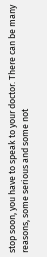stop soon, you have to speak to your doctor. There can be many reasons, some serious and some not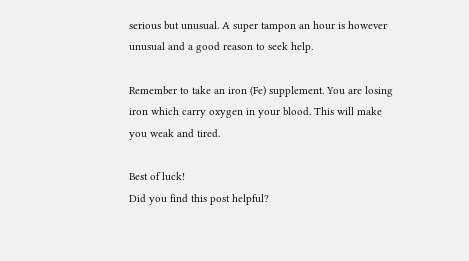serious but unusual. A super tampon an hour is however unusual and a good reason to seek help.

Remember to take an iron (Fe) supplement. You are losing iron which carry oxygen in your blood. This will make you weak and tired.

Best of luck!
Did you find this post helpful?